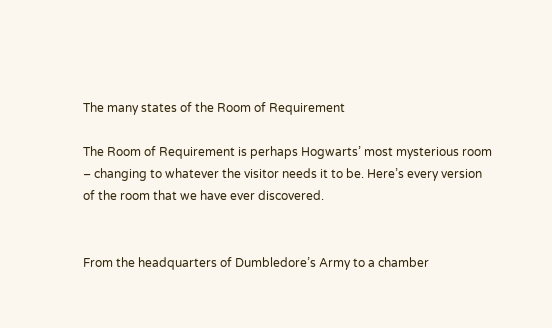The many states of the Room of Requirement

The Room of Requirement is perhaps Hogwarts’ most mysterious room – changing to whatever the visitor needs it to be. Here’s every version of the room that we have ever discovered.


From the headquarters of Dumbledore’s Army to a chamber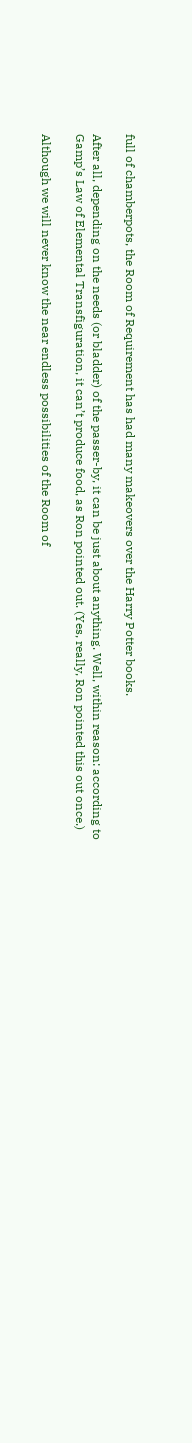full of chamberpots, the Room of Requirement has had many makeovers over the Harry Potter books.

After all, depending on the needs (or bladder) of the passer-by, it can be just about anything. Well, within reason: according to Gamp’s Law of Elemental Transfiguration, it can’t produce food, as Ron pointed out. (Yes, really, Ron pointed this out once.)

Although we will never know the near endless possibilities of the Room of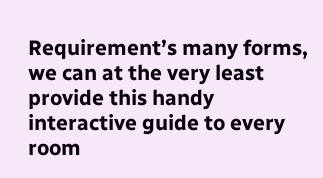Requirement’s many forms, we can at the very least provide this handy interactive guide to every room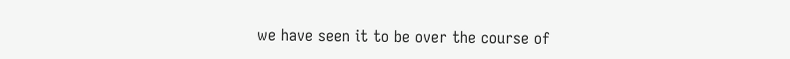we have seen it to be over the course of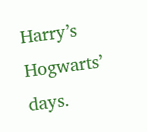Harry’s Hogwarts’ days.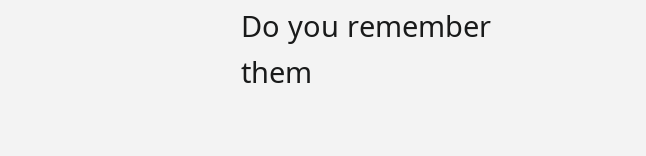Do you remember them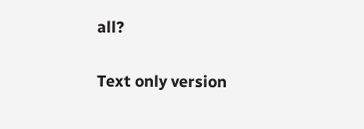all?

Text only version